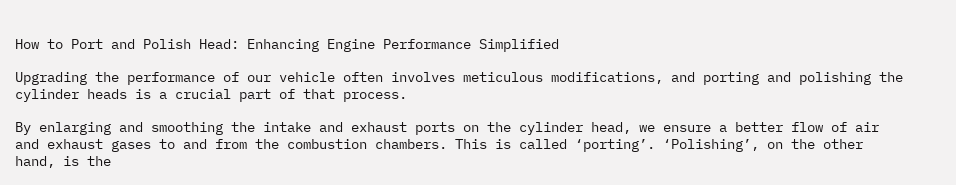How to Port and Polish Head: Enhancing Engine Performance Simplified

Upgrading the performance of our vehicle often involves meticulous modifications, and porting and polishing the cylinder heads is a crucial part of that process.

By enlarging and smoothing the intake and exhaust ports on the cylinder head, we ensure a better flow of air and exhaust gases to and from the combustion chambers. This is called ‘porting’. ‘Polishing’, on the other hand, is the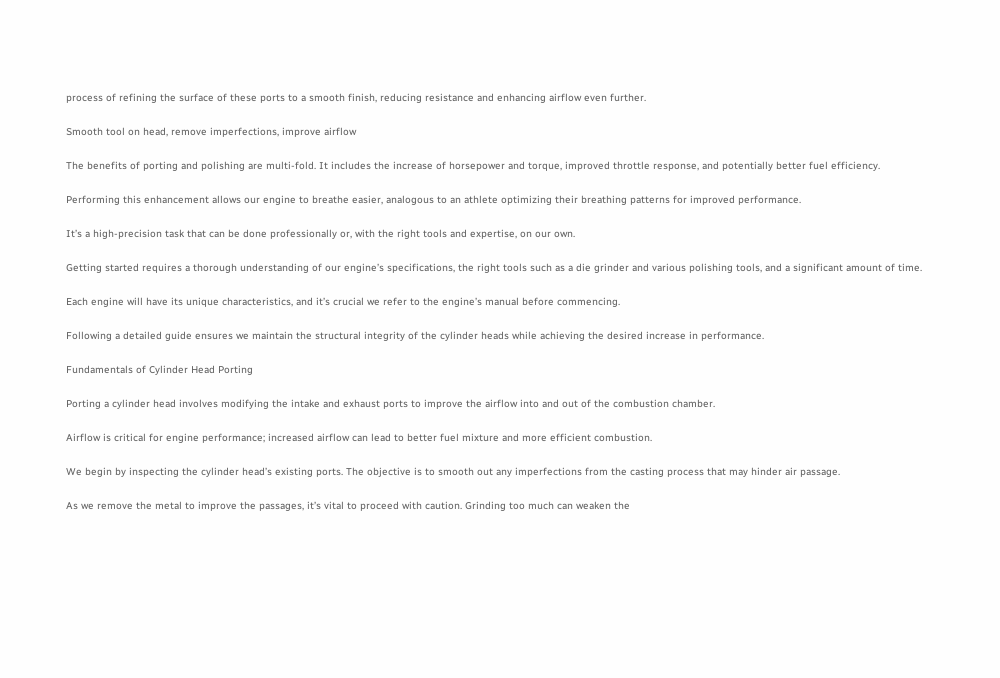process of refining the surface of these ports to a smooth finish, reducing resistance and enhancing airflow even further.

Smooth tool on head, remove imperfections, improve airflow

The benefits of porting and polishing are multi-fold. It includes the increase of horsepower and torque, improved throttle response, and potentially better fuel efficiency.

Performing this enhancement allows our engine to breathe easier, analogous to an athlete optimizing their breathing patterns for improved performance.

It’s a high-precision task that can be done professionally or, with the right tools and expertise, on our own.

Getting started requires a thorough understanding of our engine’s specifications, the right tools such as a die grinder and various polishing tools, and a significant amount of time.

Each engine will have its unique characteristics, and it’s crucial we refer to the engine’s manual before commencing.

Following a detailed guide ensures we maintain the structural integrity of the cylinder heads while achieving the desired increase in performance.

Fundamentals of Cylinder Head Porting

Porting a cylinder head involves modifying the intake and exhaust ports to improve the airflow into and out of the combustion chamber.

Airflow is critical for engine performance; increased airflow can lead to better fuel mixture and more efficient combustion.

We begin by inspecting the cylinder head’s existing ports. The objective is to smooth out any imperfections from the casting process that may hinder air passage.

As we remove the metal to improve the passages, it’s vital to proceed with caution. Grinding too much can weaken the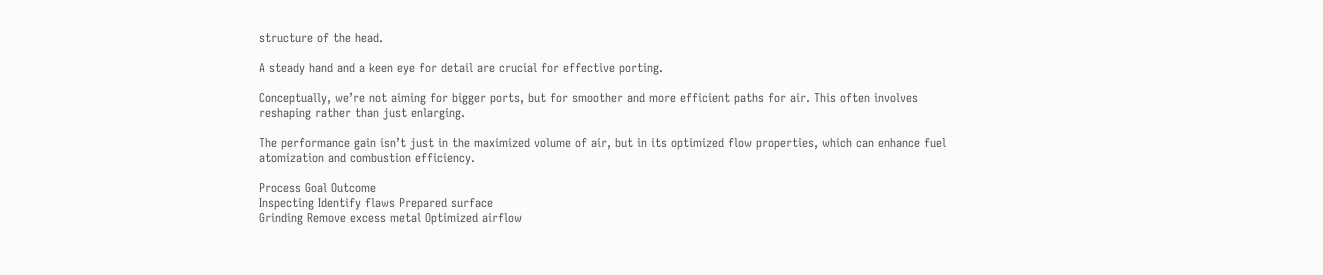structure of the head.

A steady hand and a keen eye for detail are crucial for effective porting.

Conceptually, we’re not aiming for bigger ports, but for smoother and more efficient paths for air. This often involves reshaping rather than just enlarging.

The performance gain isn’t just in the maximized volume of air, but in its optimized flow properties, which can enhance fuel atomization and combustion efficiency.

Process Goal Outcome
Inspecting Identify flaws Prepared surface
Grinding Remove excess metal Optimized airflow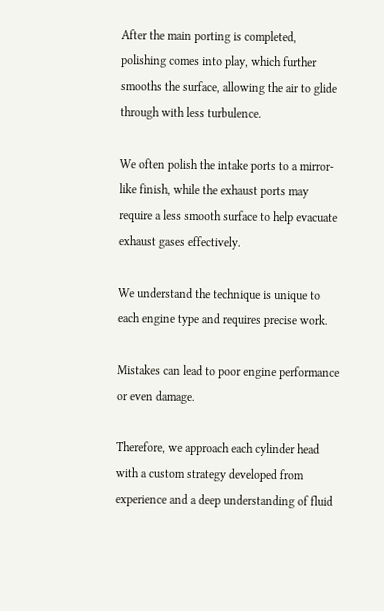After the main porting is completed, polishing comes into play, which further smooths the surface, allowing the air to glide through with less turbulence.

We often polish the intake ports to a mirror-like finish, while the exhaust ports may require a less smooth surface to help evacuate exhaust gases effectively.

We understand the technique is unique to each engine type and requires precise work.

Mistakes can lead to poor engine performance or even damage.

Therefore, we approach each cylinder head with a custom strategy developed from experience and a deep understanding of fluid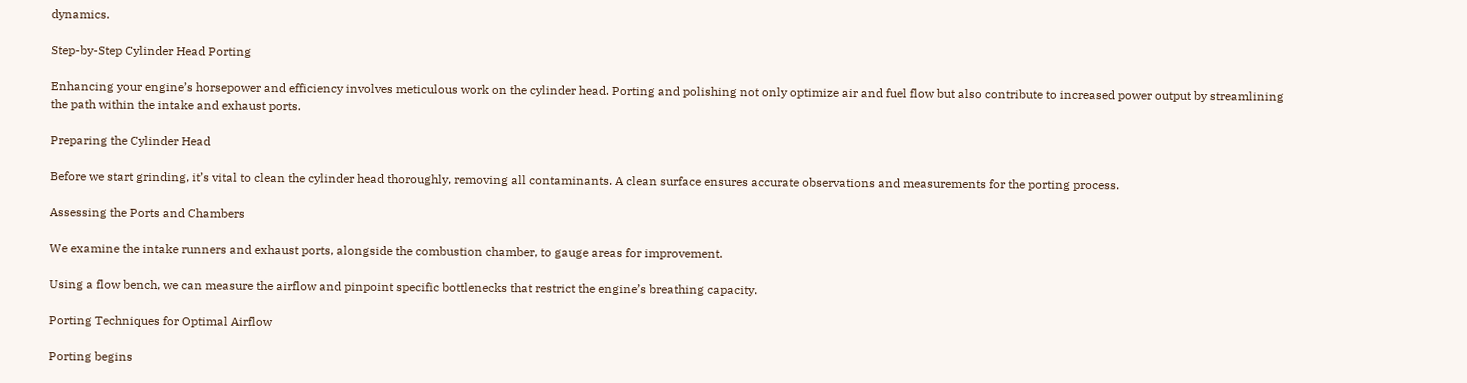dynamics.

Step-by-Step Cylinder Head Porting

Enhancing your engine’s horsepower and efficiency involves meticulous work on the cylinder head. Porting and polishing not only optimize air and fuel flow but also contribute to increased power output by streamlining the path within the intake and exhaust ports.

Preparing the Cylinder Head

Before we start grinding, it’s vital to clean the cylinder head thoroughly, removing all contaminants. A clean surface ensures accurate observations and measurements for the porting process.

Assessing the Ports and Chambers

We examine the intake runners and exhaust ports, alongside the combustion chamber, to gauge areas for improvement.

Using a flow bench, we can measure the airflow and pinpoint specific bottlenecks that restrict the engine’s breathing capacity.

Porting Techniques for Optimal Airflow

Porting begins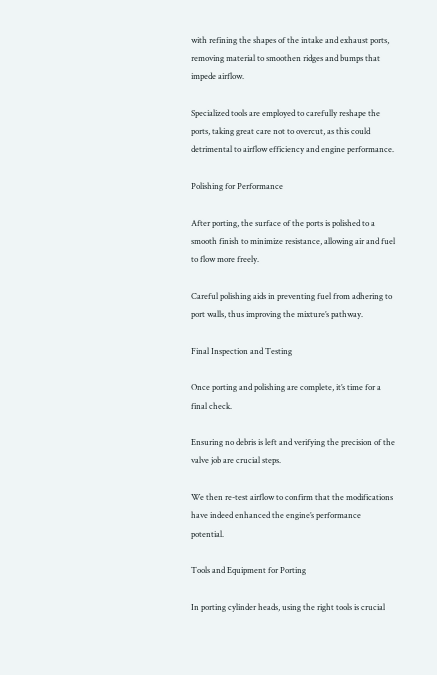with refining the shapes of the intake and exhaust ports, removing material to smoothen ridges and bumps that impede airflow.

Specialized tools are employed to carefully reshape the ports, taking great care not to overcut, as this could detrimental to airflow efficiency and engine performance.

Polishing for Performance

After porting, the surface of the ports is polished to a smooth finish to minimize resistance, allowing air and fuel to flow more freely.

Careful polishing aids in preventing fuel from adhering to port walls, thus improving the mixture’s pathway.

Final Inspection and Testing

Once porting and polishing are complete, it’s time for a final check.

Ensuring no debris is left and verifying the precision of the valve job are crucial steps.

We then re-test airflow to confirm that the modifications have indeed enhanced the engine’s performance potential.

Tools and Equipment for Porting

In porting cylinder heads, using the right tools is crucial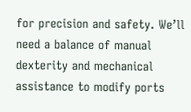for precision and safety. We’ll need a balance of manual dexterity and mechanical assistance to modify ports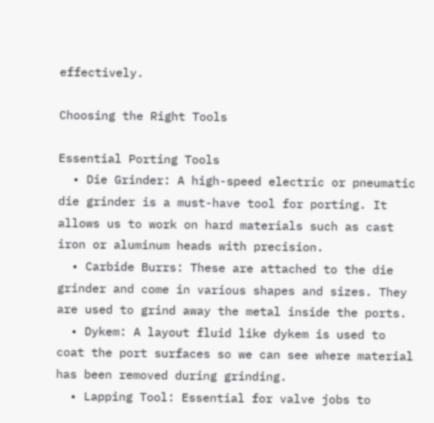effectively.

Choosing the Right Tools

Essential Porting Tools
  • Die Grinder: A high-speed electric or pneumatic die grinder is a must-have tool for porting. It allows us to work on hard materials such as cast iron or aluminum heads with precision.
  • Carbide Burrs: These are attached to the die grinder and come in various shapes and sizes. They are used to grind away the metal inside the ports.
  • Dykem: A layout fluid like dykem is used to coat the port surfaces so we can see where material has been removed during grinding.
  • Lapping Tool: Essential for valve jobs to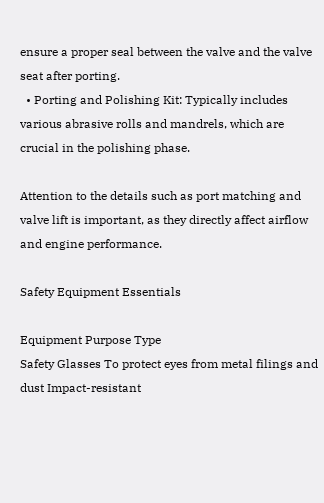ensure a proper seal between the valve and the valve seat after porting.
  • Porting and Polishing Kit: Typically includes various abrasive rolls and mandrels, which are crucial in the polishing phase.

Attention to the details such as port matching and valve lift is important, as they directly affect airflow and engine performance.

Safety Equipment Essentials

Equipment Purpose Type
Safety Glasses To protect eyes from metal filings and dust Impact-resistant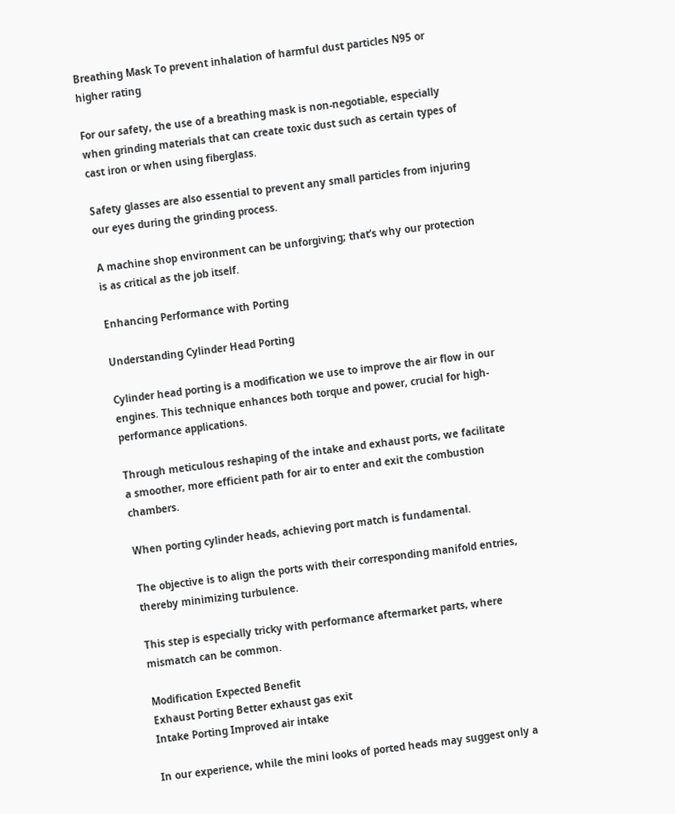Breathing Mask To prevent inhalation of harmful dust particles N95 or higher rating

For our safety, the use of a breathing mask is non-negotiable, especially when grinding materials that can create toxic dust such as certain types of cast iron or when using fiberglass.

Safety glasses are also essential to prevent any small particles from injuring our eyes during the grinding process.

A machine shop environment can be unforgiving; that’s why our protection is as critical as the job itself.

Enhancing Performance with Porting

Understanding Cylinder Head Porting

Cylinder head porting is a modification we use to improve the air flow in our engines. This technique enhances both torque and power, crucial for high-performance applications.

Through meticulous reshaping of the intake and exhaust ports, we facilitate a smoother, more efficient path for air to enter and exit the combustion chambers.

When porting cylinder heads, achieving port match is fundamental.

The objective is to align the ports with their corresponding manifold entries, thereby minimizing turbulence.

This step is especially tricky with performance aftermarket parts, where mismatch can be common.

Modification Expected Benefit
Exhaust Porting Better exhaust gas exit
Intake Porting Improved air intake

In our experience, while the mini looks of ported heads may suggest only a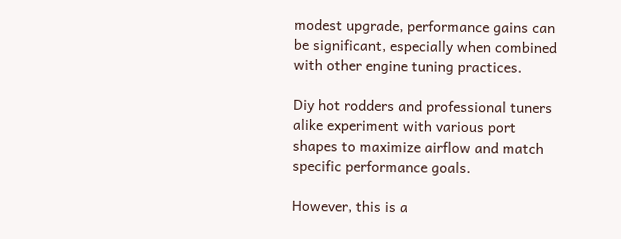modest upgrade, performance gains can be significant, especially when combined with other engine tuning practices.

Diy hot rodders and professional tuners alike experiment with various port shapes to maximize airflow and match specific performance goals.

However, this is a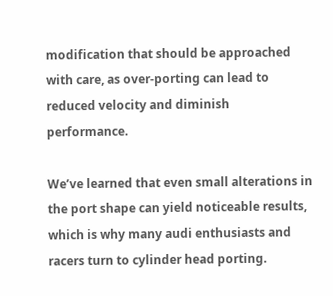modification that should be approached with care, as over-porting can lead to reduced velocity and diminish performance.

We’ve learned that even small alterations in the port shape can yield noticeable results, which is why many audi enthusiasts and racers turn to cylinder head porting.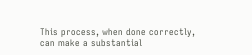This process, when done correctly, can make a substantial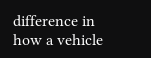difference in how a vehicle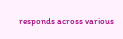responds across various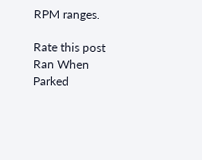RPM ranges.

Rate this post
Ran When Parked